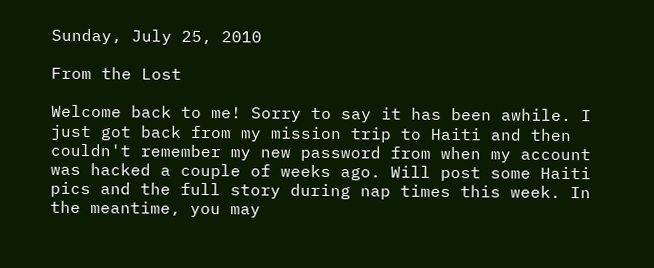Sunday, July 25, 2010

From the Lost

Welcome back to me! Sorry to say it has been awhile. I just got back from my mission trip to Haiti and then couldn't remember my new password from when my account was hacked a couple of weeks ago. Will post some Haiti pics and the full story during nap times this week. In the meantime, you may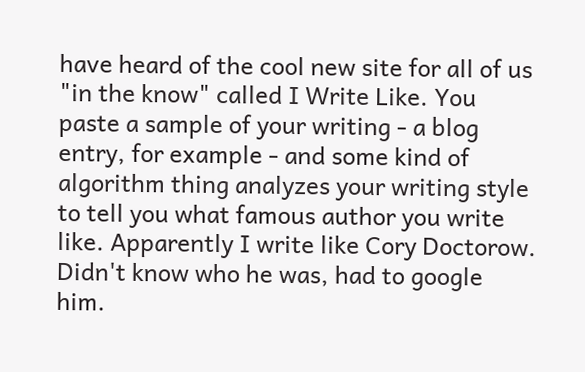have heard of the cool new site for all of us "in the know" called I Write Like. You paste a sample of your writing - a blog entry, for example - and some kind of algorithm thing analyzes your writing style to tell you what famous author you write like. Apparently I write like Cory Doctorow. Didn't know who he was, had to google him.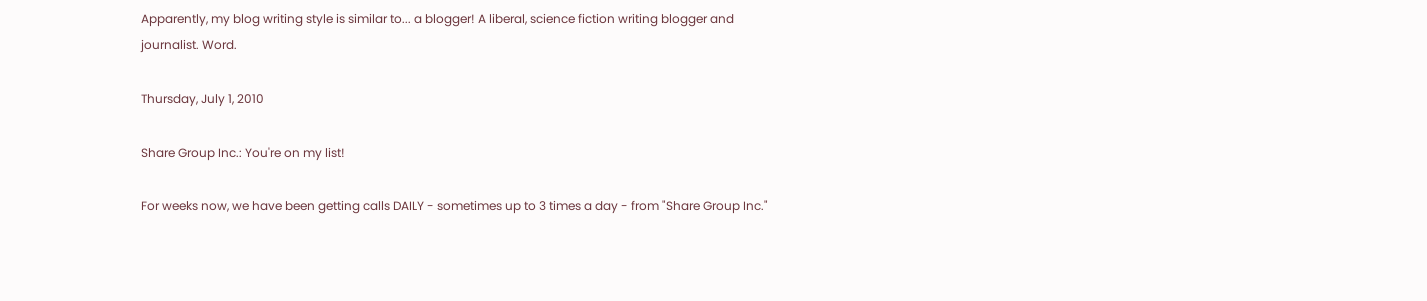Apparently, my blog writing style is similar to... a blogger! A liberal, science fiction writing blogger and journalist. Word.

Thursday, July 1, 2010

Share Group Inc.: You're on my list!

For weeks now, we have been getting calls DAILY - sometimes up to 3 times a day - from "Share Group Inc."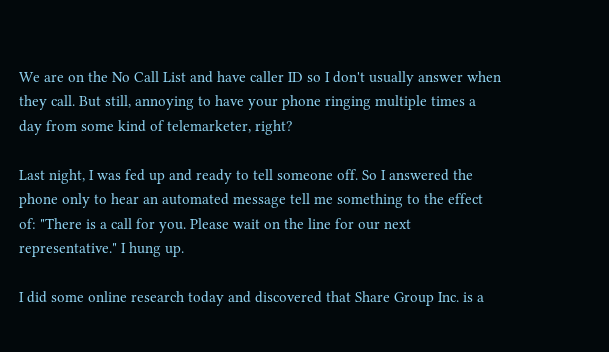We are on the No Call List and have caller ID so I don't usually answer when they call. But still, annoying to have your phone ringing multiple times a day from some kind of telemarketer, right?

Last night, I was fed up and ready to tell someone off. So I answered the phone only to hear an automated message tell me something to the effect of: "There is a call for you. Please wait on the line for our next representative." I hung up.

I did some online research today and discovered that Share Group Inc. is a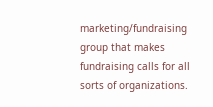marketing/fundraising group that makes fundraising calls for all sorts of organizations.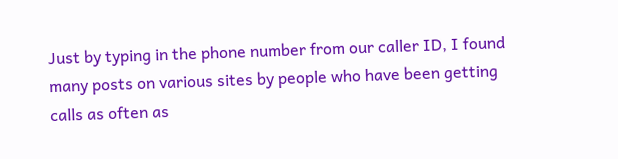Just by typing in the phone number from our caller ID, I found many posts on various sites by people who have been getting calls as often as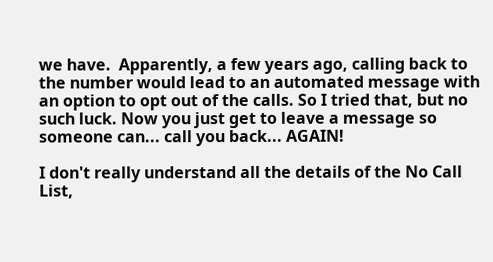we have.  Apparently, a few years ago, calling back to the number would lead to an automated message with an option to opt out of the calls. So I tried that, but no such luck. Now you just get to leave a message so someone can... call you back... AGAIN!

I don't really understand all the details of the No Call List,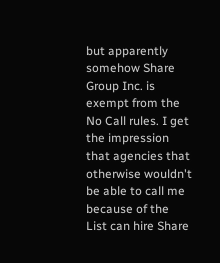but apparently somehow Share Group Inc. is exempt from the No Call rules. I get the impression that agencies that otherwise wouldn't be able to call me because of the List can hire Share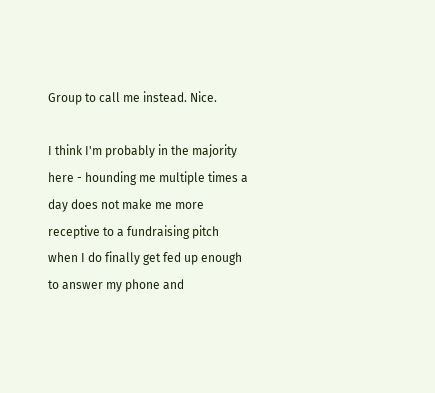Group to call me instead. Nice.

I think I'm probably in the majority here - hounding me multiple times a day does not make me more receptive to a fundraising pitch when I do finally get fed up enough to answer my phone and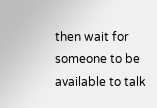then wait for someone to be available to talk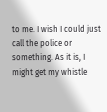to me. I wish I could just call the police or something. As it is, I might get my whistle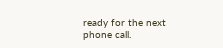ready for the next phone call.